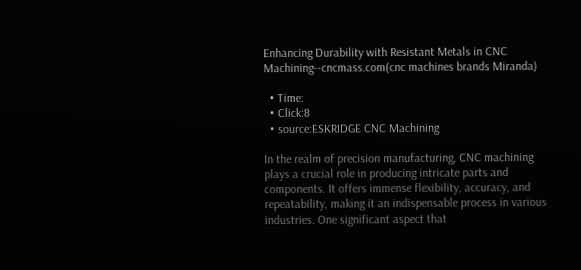Enhancing Durability with Resistant Metals in CNC Machining--cncmass.com(cnc machines brands Miranda)

  • Time:
  • Click:8
  • source:ESKRIDGE CNC Machining

In the realm of precision manufacturing, CNC machining plays a crucial role in producing intricate parts and components. It offers immense flexibility, accuracy, and repeatability, making it an indispensable process in various industries. One significant aspect that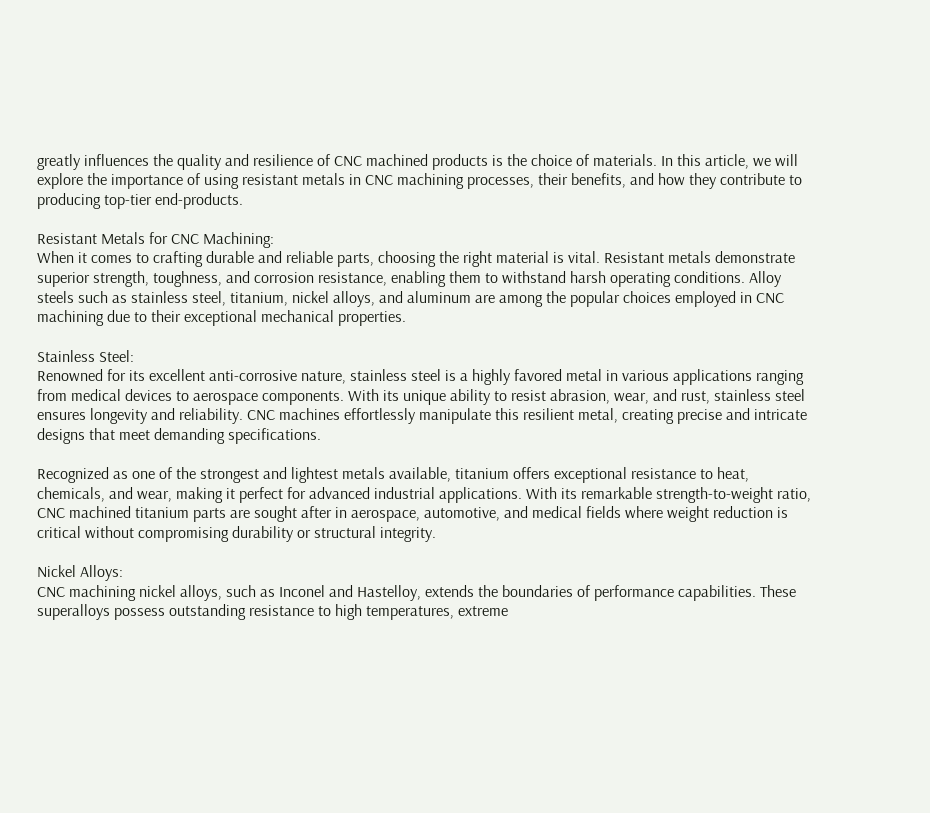greatly influences the quality and resilience of CNC machined products is the choice of materials. In this article, we will explore the importance of using resistant metals in CNC machining processes, their benefits, and how they contribute to producing top-tier end-products.

Resistant Metals for CNC Machining:
When it comes to crafting durable and reliable parts, choosing the right material is vital. Resistant metals demonstrate superior strength, toughness, and corrosion resistance, enabling them to withstand harsh operating conditions. Alloy steels such as stainless steel, titanium, nickel alloys, and aluminum are among the popular choices employed in CNC machining due to their exceptional mechanical properties.

Stainless Steel:
Renowned for its excellent anti-corrosive nature, stainless steel is a highly favored metal in various applications ranging from medical devices to aerospace components. With its unique ability to resist abrasion, wear, and rust, stainless steel ensures longevity and reliability. CNC machines effortlessly manipulate this resilient metal, creating precise and intricate designs that meet demanding specifications.

Recognized as one of the strongest and lightest metals available, titanium offers exceptional resistance to heat, chemicals, and wear, making it perfect for advanced industrial applications. With its remarkable strength-to-weight ratio, CNC machined titanium parts are sought after in aerospace, automotive, and medical fields where weight reduction is critical without compromising durability or structural integrity.

Nickel Alloys:
CNC machining nickel alloys, such as Inconel and Hastelloy, extends the boundaries of performance capabilities. These superalloys possess outstanding resistance to high temperatures, extreme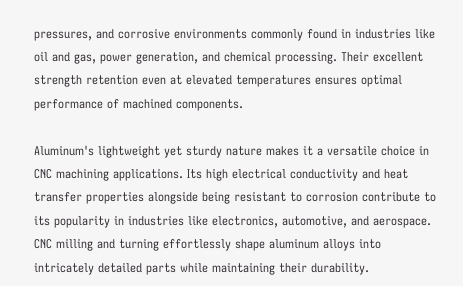pressures, and corrosive environments commonly found in industries like oil and gas, power generation, and chemical processing. Their excellent strength retention even at elevated temperatures ensures optimal performance of machined components.

Aluminum's lightweight yet sturdy nature makes it a versatile choice in CNC machining applications. Its high electrical conductivity and heat transfer properties alongside being resistant to corrosion contribute to its popularity in industries like electronics, automotive, and aerospace. CNC milling and turning effortlessly shape aluminum alloys into intricately detailed parts while maintaining their durability.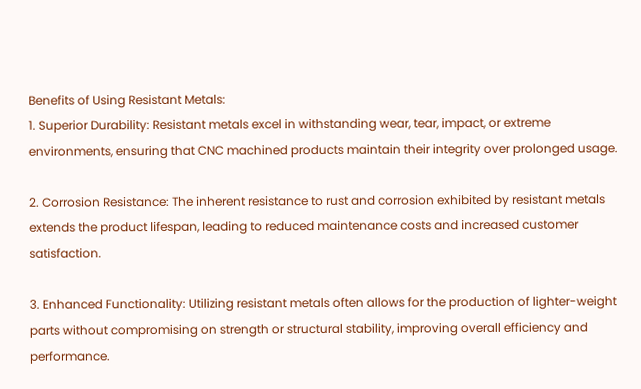Benefits of Using Resistant Metals:
1. Superior Durability: Resistant metals excel in withstanding wear, tear, impact, or extreme environments, ensuring that CNC machined products maintain their integrity over prolonged usage.

2. Corrosion Resistance: The inherent resistance to rust and corrosion exhibited by resistant metals extends the product lifespan, leading to reduced maintenance costs and increased customer satisfaction.

3. Enhanced Functionality: Utilizing resistant metals often allows for the production of lighter-weight parts without compromising on strength or structural stability, improving overall efficiency and performance.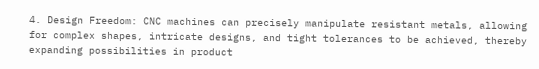4. Design Freedom: CNC machines can precisely manipulate resistant metals, allowing for complex shapes, intricate designs, and tight tolerances to be achieved, thereby expanding possibilities in product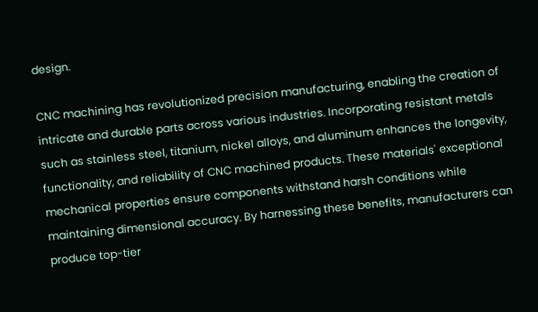design.

CNC machining has revolutionized precision manufacturing, enabling the creation of intricate and durable parts across various industries. Incorporating resistant metals such as stainless steel, titanium, nickel alloys, and aluminum enhances the longevity, functionality, and reliability of CNC machined products. These materials' exceptional mechanical properties ensure components withstand harsh conditions while maintaining dimensional accuracy. By harnessing these benefits, manufacturers can produce top-tier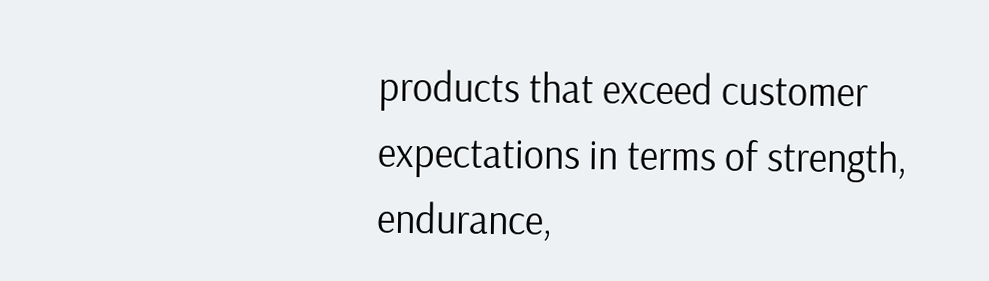products that exceed customer expectations in terms of strength, endurance,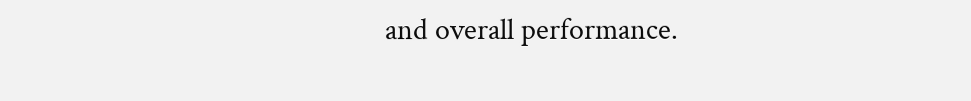and overall performance.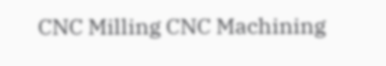CNC Milling CNC Machining